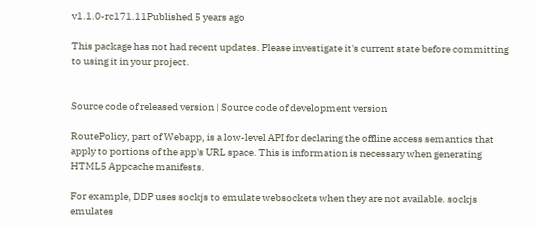v1.1.0-rc171.11Published 5 years ago

This package has not had recent updates. Please investigate it's current state before committing to using it in your project.


Source code of released version | Source code of development version

RoutePolicy, part of Webapp, is a low-level API for declaring the offline access semantics that apply to portions of the app's URL space. This is information is necessary when generating HTML5 Appcache manifests.

For example, DDP uses sockjs to emulate websockets when they are not available. sockjs emulates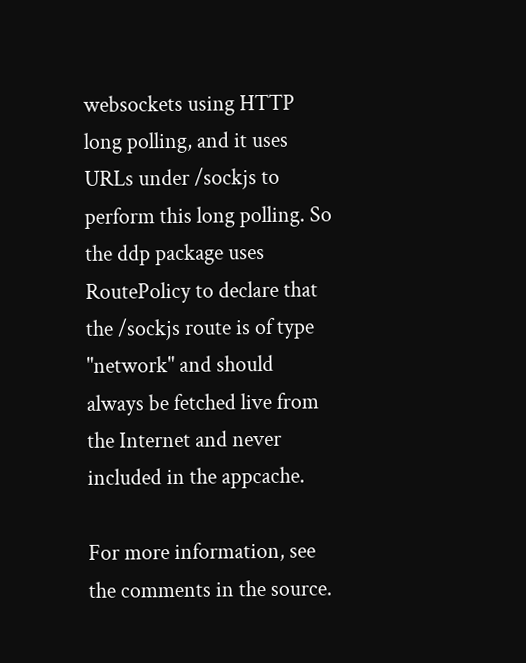websockets using HTTP long polling, and it uses URLs under /sockjs to perform this long polling. So the ddp package uses RoutePolicy to declare that the /sockjs route is of type "network" and should always be fetched live from the Internet and never included in the appcache.

For more information, see the comments in the source.